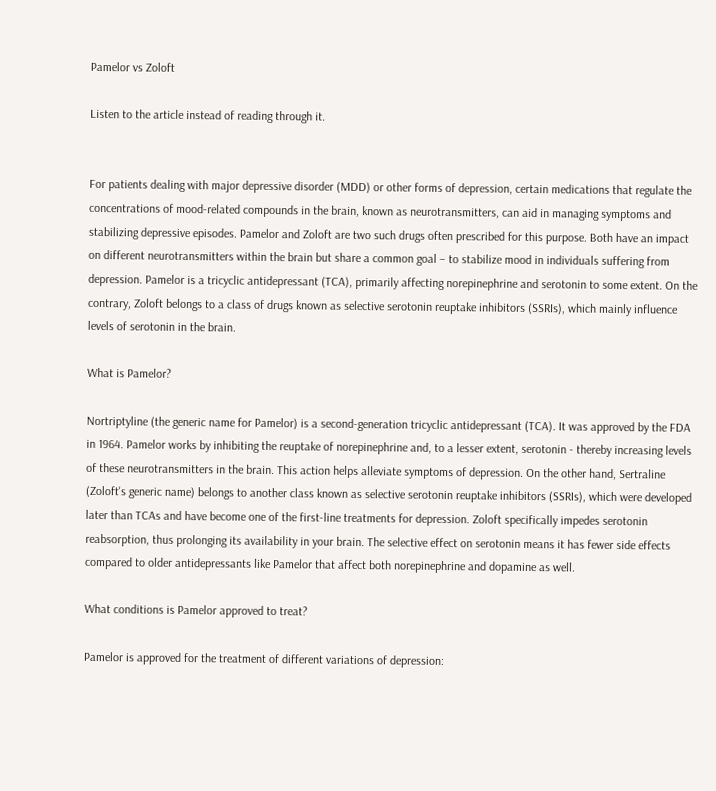Pamelor vs Zoloft

Listen to the article instead of reading through it.


For patients dealing with major depressive disorder (MDD) or other forms of depression, certain medications that regulate the concentrations of mood-related compounds in the brain, known as neurotransmitters, can aid in managing symptoms and stabilizing depressive episodes. Pamelor and Zoloft are two such drugs often prescribed for this purpose. Both have an impact on different neurotransmitters within the brain but share a common goal – to stabilize mood in individuals suffering from depression. Pamelor is a tricyclic antidepressant (TCA), primarily affecting norepinephrine and serotonin to some extent. On the contrary, Zoloft belongs to a class of drugs known as selective serotonin reuptake inhibitors (SSRIs), which mainly influence levels of serotonin in the brain.

What is Pamelor?

Nortriptyline (the generic name for Pamelor) is a second-generation tricyclic antidepressant (TCA). It was approved by the FDA in 1964. Pamelor works by inhibiting the reuptake of norepinephrine and, to a lesser extent, serotonin - thereby increasing levels of these neurotransmitters in the brain. This action helps alleviate symptoms of depression. On the other hand, Sertraline (Zoloft's generic name) belongs to another class known as selective serotonin reuptake inhibitors (SSRIs), which were developed later than TCAs and have become one of the first-line treatments for depression. Zoloft specifically impedes serotonin reabsorption, thus prolonging its availability in your brain. The selective effect on serotonin means it has fewer side effects compared to older antidepressants like Pamelor that affect both norepinephrine and dopamine as well.

What conditions is Pamelor approved to treat?

Pamelor is approved for the treatment of different variations of depression: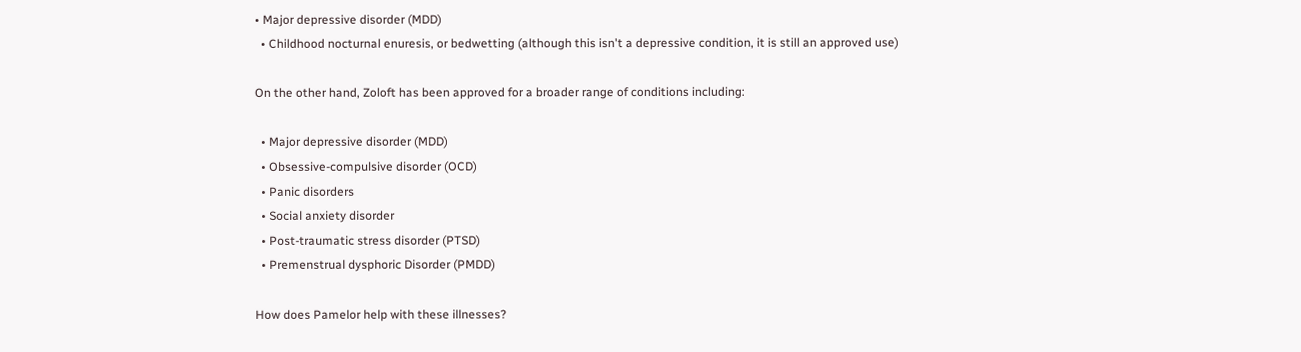• Major depressive disorder (MDD)
  • Childhood nocturnal enuresis, or bedwetting (although this isn't a depressive condition, it is still an approved use)

On the other hand, Zoloft has been approved for a broader range of conditions including:

  • Major depressive disorder (MDD)
  • Obsessive-compulsive disorder (OCD)
  • Panic disorders
  • Social anxiety disorder
  • Post-traumatic stress disorder (PTSD)
  • Premenstrual dysphoric Disorder (PMDD)

How does Pamelor help with these illnesses?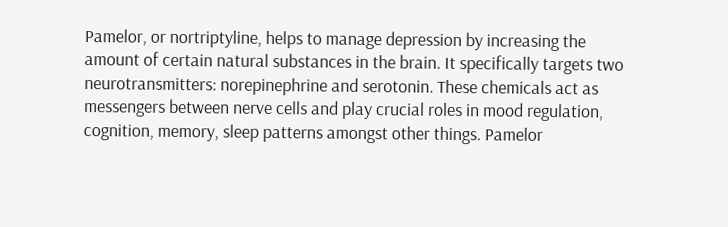Pamelor, or nortriptyline, helps to manage depression by increasing the amount of certain natural substances in the brain. It specifically targets two neurotransmitters: norepinephrine and serotonin. These chemicals act as messengers between nerve cells and play crucial roles in mood regulation, cognition, memory, sleep patterns amongst other things. Pamelor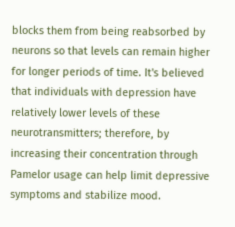blocks them from being reabsorbed by neurons so that levels can remain higher for longer periods of time. It's believed that individuals with depression have relatively lower levels of these neurotransmitters; therefore, by increasing their concentration through Pamelor usage can help limit depressive symptoms and stabilize mood.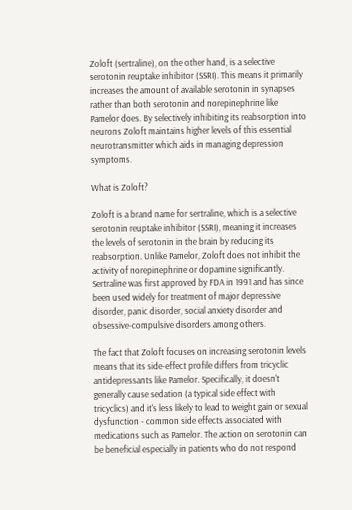Zoloft (sertraline), on the other hand, is a selective serotonin reuptake inhibitor (SSRI). This means it primarily increases the amount of available serotonin in synapses rather than both serotonin and norepinephrine like Pamelor does. By selectively inhibiting its reabsorption into neurons Zoloft maintains higher levels of this essential neurotransmitter which aids in managing depression symptoms.

What is Zoloft?

Zoloft is a brand name for sertraline, which is a selective serotonin reuptake inhibitor (SSRI), meaning it increases the levels of serotonin in the brain by reducing its reabsorption. Unlike Pamelor, Zoloft does not inhibit the activity of norepinephrine or dopamine significantly. Sertraline was first approved by FDA in 1991 and has since been used widely for treatment of major depressive disorder, panic disorder, social anxiety disorder and obsessive-compulsive disorders among others.

The fact that Zoloft focuses on increasing serotonin levels means that its side-effect profile differs from tricyclic antidepressants like Pamelor. Specifically, it doesn't generally cause sedation (a typical side effect with tricyclics) and it's less likely to lead to weight gain or sexual dysfunction - common side effects associated with medications such as Pamelor. The action on serotonin can be beneficial especially in patients who do not respond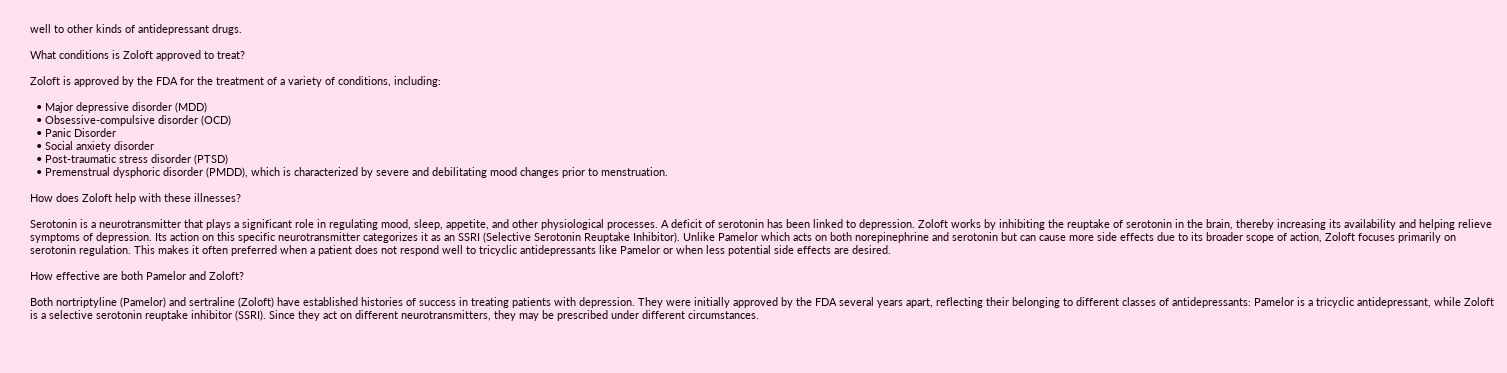well to other kinds of antidepressant drugs.

What conditions is Zoloft approved to treat?

Zoloft is approved by the FDA for the treatment of a variety of conditions, including:

  • Major depressive disorder (MDD)
  • Obsessive-compulsive disorder (OCD)
  • Panic Disorder
  • Social anxiety disorder
  • Post-traumatic stress disorder (PTSD)
  • Premenstrual dysphoric disorder (PMDD), which is characterized by severe and debilitating mood changes prior to menstruation.

How does Zoloft help with these illnesses?

Serotonin is a neurotransmitter that plays a significant role in regulating mood, sleep, appetite, and other physiological processes. A deficit of serotonin has been linked to depression. Zoloft works by inhibiting the reuptake of serotonin in the brain, thereby increasing its availability and helping relieve symptoms of depression. Its action on this specific neurotransmitter categorizes it as an SSRI (Selective Serotonin Reuptake Inhibitor). Unlike Pamelor which acts on both norepinephrine and serotonin but can cause more side effects due to its broader scope of action, Zoloft focuses primarily on serotonin regulation. This makes it often preferred when a patient does not respond well to tricyclic antidepressants like Pamelor or when less potential side effects are desired.

How effective are both Pamelor and Zoloft?

Both nortriptyline (Pamelor) and sertraline (Zoloft) have established histories of success in treating patients with depression. They were initially approved by the FDA several years apart, reflecting their belonging to different classes of antidepressants: Pamelor is a tricyclic antidepressant, while Zoloft is a selective serotonin reuptake inhibitor (SSRI). Since they act on different neurotransmitters, they may be prescribed under different circumstances.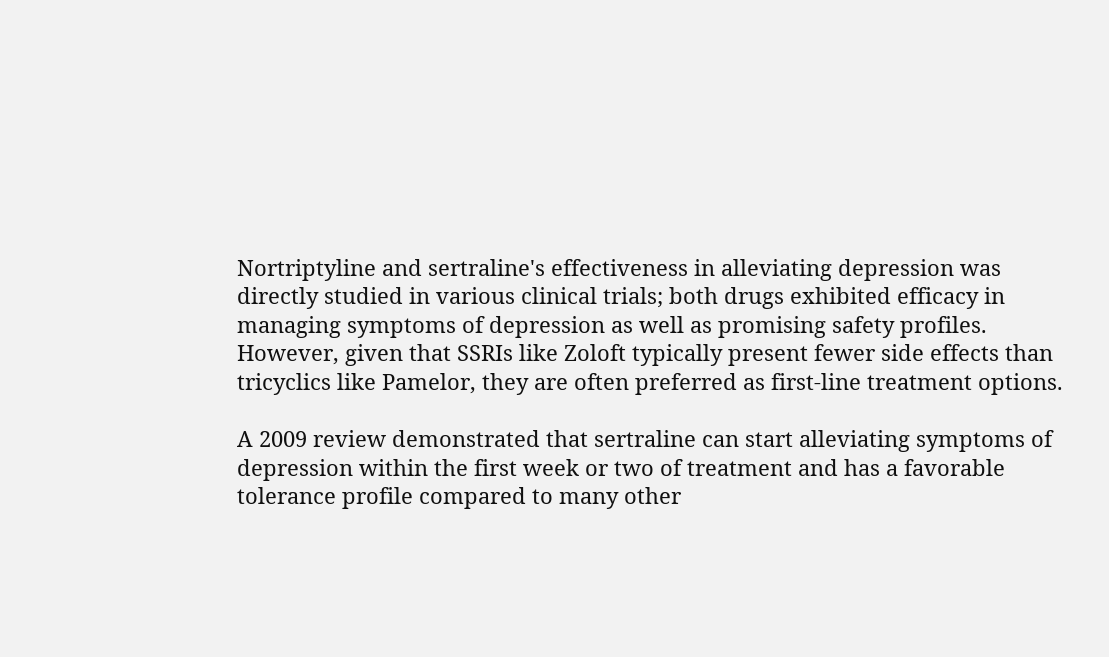Nortriptyline and sertraline's effectiveness in alleviating depression was directly studied in various clinical trials; both drugs exhibited efficacy in managing symptoms of depression as well as promising safety profiles. However, given that SSRIs like Zoloft typically present fewer side effects than tricyclics like Pamelor, they are often preferred as first-line treatment options.

A 2009 review demonstrated that sertraline can start alleviating symptoms of depression within the first week or two of treatment and has a favorable tolerance profile compared to many other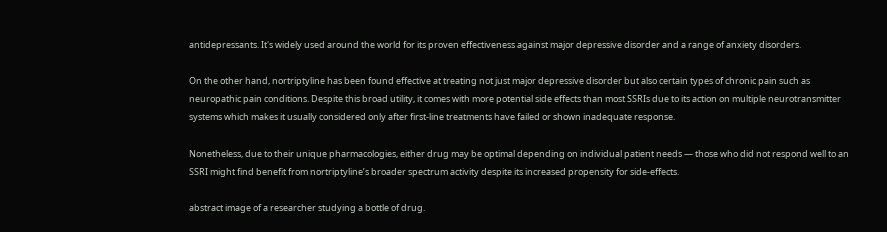antidepressants. It's widely used around the world for its proven effectiveness against major depressive disorder and a range of anxiety disorders.

On the other hand, nortriptyline has been found effective at treating not just major depressive disorder but also certain types of chronic pain such as neuropathic pain conditions. Despite this broad utility, it comes with more potential side effects than most SSRIs due to its action on multiple neurotransmitter systems which makes it usually considered only after first-line treatments have failed or shown inadequate response.

Nonetheless, due to their unique pharmacologies, either drug may be optimal depending on individual patient needs — those who did not respond well to an SSRI might find benefit from nortriptyline’s broader spectrum activity despite its increased propensity for side-effects.

abstract image of a researcher studying a bottle of drug.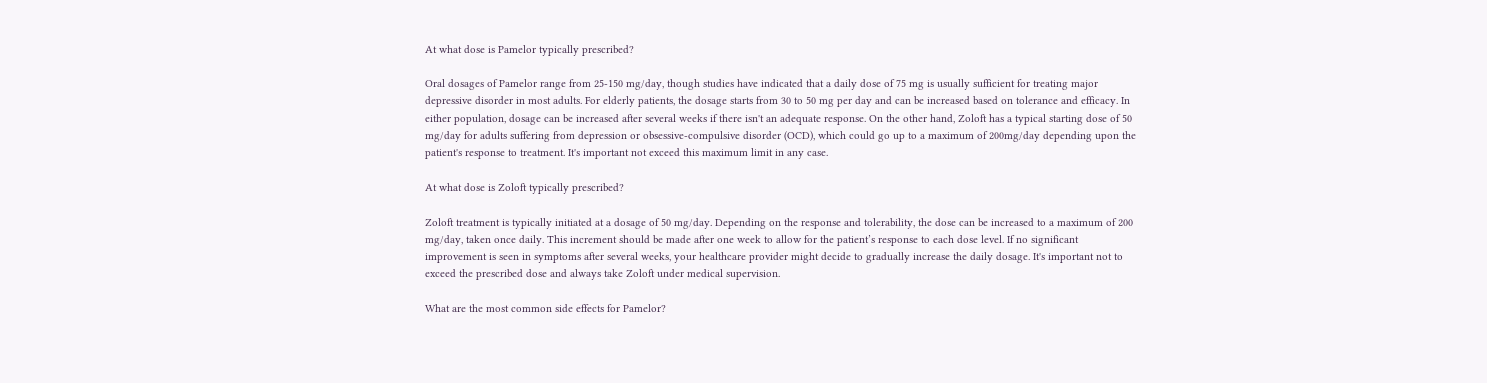At what dose is Pamelor typically prescribed?

Oral dosages of Pamelor range from 25-150 mg/day, though studies have indicated that a daily dose of 75 mg is usually sufficient for treating major depressive disorder in most adults. For elderly patients, the dosage starts from 30 to 50 mg per day and can be increased based on tolerance and efficacy. In either population, dosage can be increased after several weeks if there isn't an adequate response. On the other hand, Zoloft has a typical starting dose of 50 mg/day for adults suffering from depression or obsessive-compulsive disorder (OCD), which could go up to a maximum of 200mg/day depending upon the patient's response to treatment. It's important not exceed this maximum limit in any case.

At what dose is Zoloft typically prescribed?

Zoloft treatment is typically initiated at a dosage of 50 mg/day. Depending on the response and tolerability, the dose can be increased to a maximum of 200 mg/day, taken once daily. This increment should be made after one week to allow for the patient’s response to each dose level. If no significant improvement is seen in symptoms after several weeks, your healthcare provider might decide to gradually increase the daily dosage. It's important not to exceed the prescribed dose and always take Zoloft under medical supervision.

What are the most common side effects for Pamelor?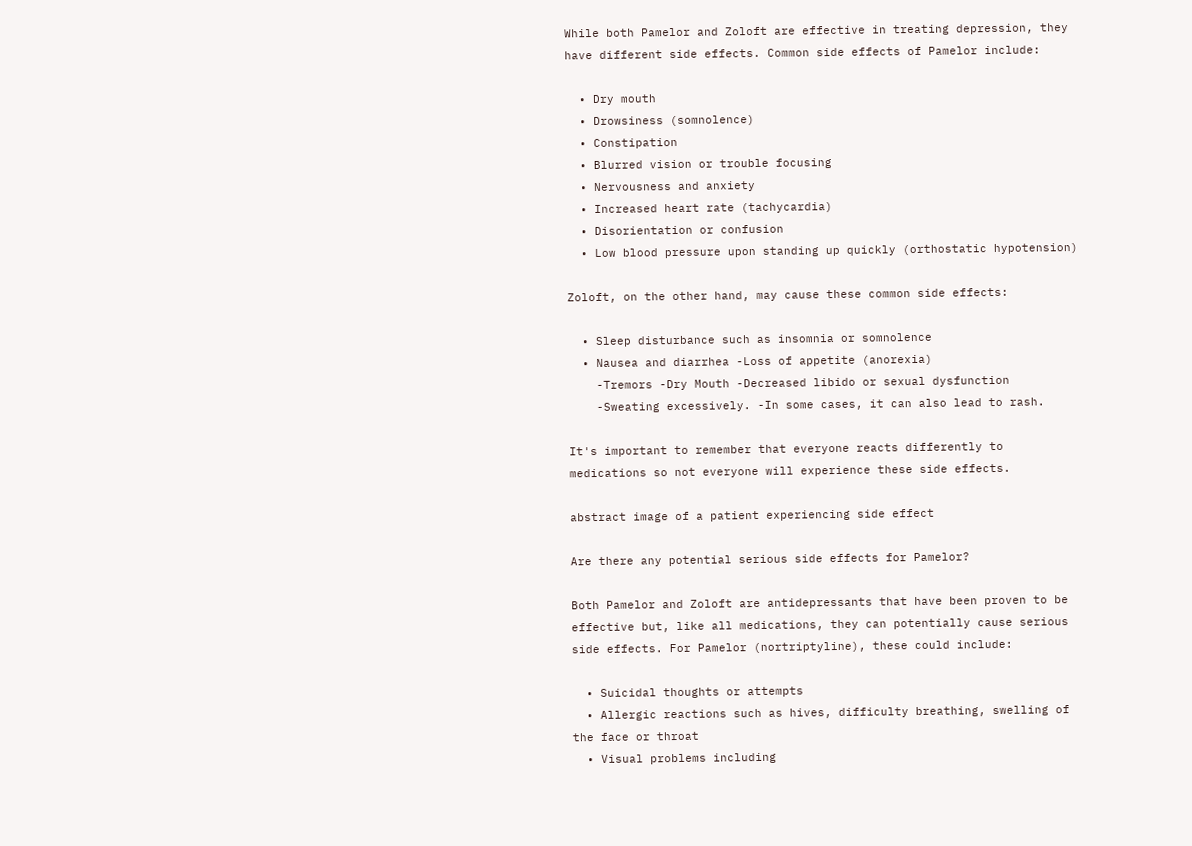While both Pamelor and Zoloft are effective in treating depression, they have different side effects. Common side effects of Pamelor include:

  • Dry mouth
  • Drowsiness (somnolence)
  • Constipation
  • Blurred vision or trouble focusing
  • Nervousness and anxiety
  • Increased heart rate (tachycardia)
  • Disorientation or confusion
  • Low blood pressure upon standing up quickly (orthostatic hypotension)

Zoloft, on the other hand, may cause these common side effects:

  • Sleep disturbance such as insomnia or somnolence
  • Nausea and diarrhea -Loss of appetite (anorexia)
    -Tremors -Dry Mouth -Decreased libido or sexual dysfunction
    -Sweating excessively. -In some cases, it can also lead to rash.

It's important to remember that everyone reacts differently to medications so not everyone will experience these side effects.

abstract image of a patient experiencing side effect

Are there any potential serious side effects for Pamelor?

Both Pamelor and Zoloft are antidepressants that have been proven to be effective but, like all medications, they can potentially cause serious side effects. For Pamelor (nortriptyline), these could include:

  • Suicidal thoughts or attempts
  • Allergic reactions such as hives, difficulty breathing, swelling of the face or throat
  • Visual problems including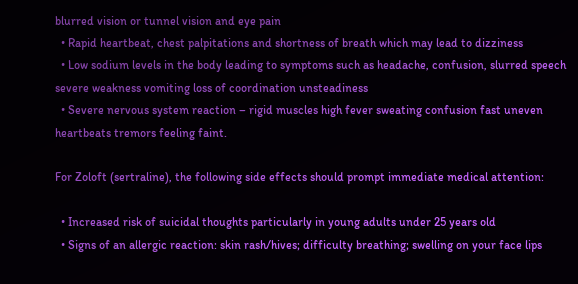blurred vision or tunnel vision and eye pain
  • Rapid heartbeat, chest palpitations and shortness of breath which may lead to dizziness
  • Low sodium levels in the body leading to symptoms such as headache, confusion, slurred speech severe weakness vomiting loss of coordination unsteadiness
  • Severe nervous system reaction – rigid muscles high fever sweating confusion fast uneven heartbeats tremors feeling faint.

For Zoloft (sertraline), the following side effects should prompt immediate medical attention:

  • Increased risk of suicidal thoughts particularly in young adults under 25 years old
  • Signs of an allergic reaction: skin rash/hives; difficulty breathing; swelling on your face lips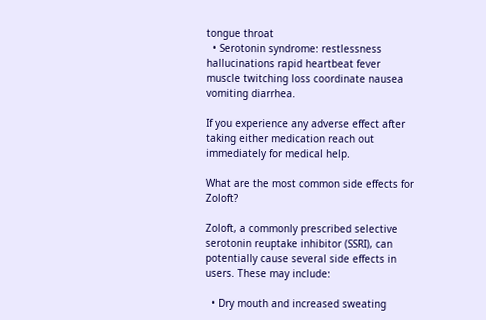tongue throat
  • Serotonin syndrome: restlessness hallucinations rapid heartbeat fever muscle twitching loss coordinate nausea vomiting diarrhea.

If you experience any adverse effect after taking either medication reach out immediately for medical help.

What are the most common side effects for Zoloft?

Zoloft, a commonly prescribed selective serotonin reuptake inhibitor (SSRI), can potentially cause several side effects in users. These may include:

  • Dry mouth and increased sweating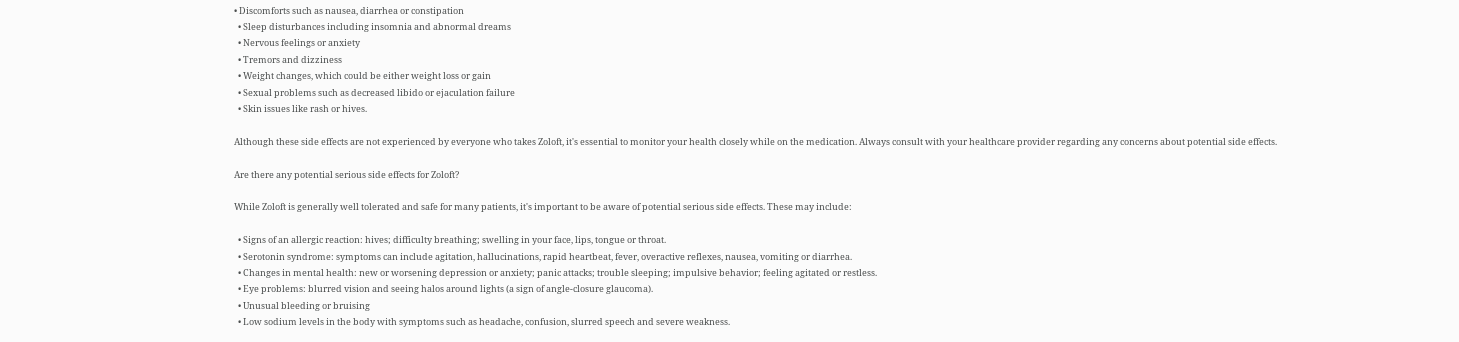• Discomforts such as nausea, diarrhea or constipation
  • Sleep disturbances including insomnia and abnormal dreams
  • Nervous feelings or anxiety
  • Tremors and dizziness
  • Weight changes, which could be either weight loss or gain
  • Sexual problems such as decreased libido or ejaculation failure
  • Skin issues like rash or hives.

Although these side effects are not experienced by everyone who takes Zoloft, it's essential to monitor your health closely while on the medication. Always consult with your healthcare provider regarding any concerns about potential side effects.

Are there any potential serious side effects for Zoloft?

While Zoloft is generally well tolerated and safe for many patients, it's important to be aware of potential serious side effects. These may include:

  • Signs of an allergic reaction: hives; difficulty breathing; swelling in your face, lips, tongue or throat.
  • Serotonin syndrome: symptoms can include agitation, hallucinations, rapid heartbeat, fever, overactive reflexes, nausea, vomiting or diarrhea.
  • Changes in mental health: new or worsening depression or anxiety; panic attacks; trouble sleeping; impulsive behavior; feeling agitated or restless.
  • Eye problems: blurred vision and seeing halos around lights (a sign of angle-closure glaucoma).
  • Unusual bleeding or bruising
  • Low sodium levels in the body with symptoms such as headache, confusion, slurred speech and severe weakness.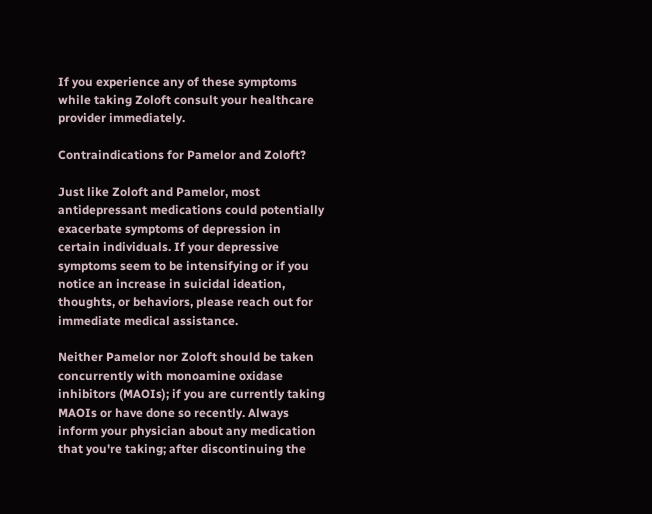If you experience any of these symptoms while taking Zoloft consult your healthcare provider immediately.

Contraindications for Pamelor and Zoloft?

Just like Zoloft and Pamelor, most antidepressant medications could potentially exacerbate symptoms of depression in certain individuals. If your depressive symptoms seem to be intensifying or if you notice an increase in suicidal ideation, thoughts, or behaviors, please reach out for immediate medical assistance.

Neither Pamelor nor Zoloft should be taken concurrently with monoamine oxidase inhibitors (MAOIs); if you are currently taking MAOIs or have done so recently. Always inform your physician about any medication that you're taking; after discontinuing the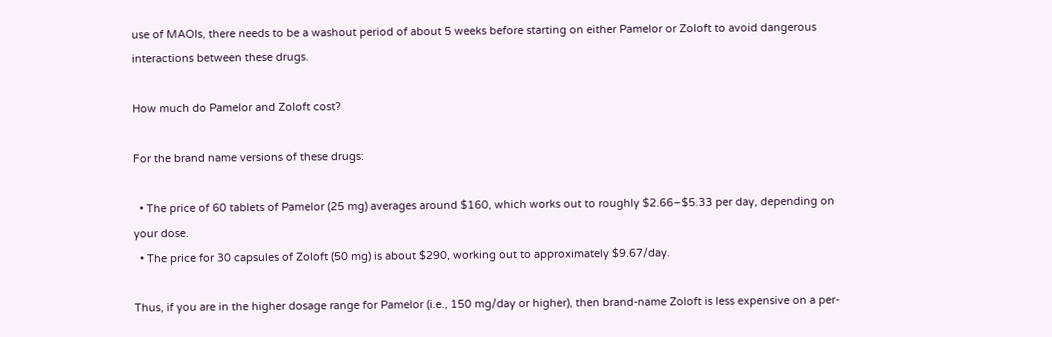use of MAOIs, there needs to be a washout period of about 5 weeks before starting on either Pamelor or Zoloft to avoid dangerous interactions between these drugs.

How much do Pamelor and Zoloft cost?

For the brand name versions of these drugs:

  • The price of 60 tablets of Pamelor (25 mg) averages around $160, which works out to roughly $2.66–$5.33 per day, depending on your dose.
  • The price for 30 capsules of Zoloft (50 mg) is about $290, working out to approximately $9.67/day.

Thus, if you are in the higher dosage range for Pamelor (i.e., 150 mg/day or higher), then brand-name Zoloft is less expensive on a per-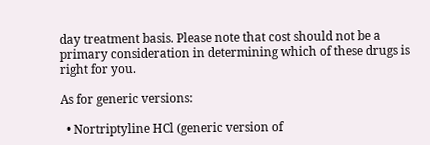day treatment basis. Please note that cost should not be a primary consideration in determining which of these drugs is right for you.

As for generic versions:

  • Nortriptyline HCl (generic version of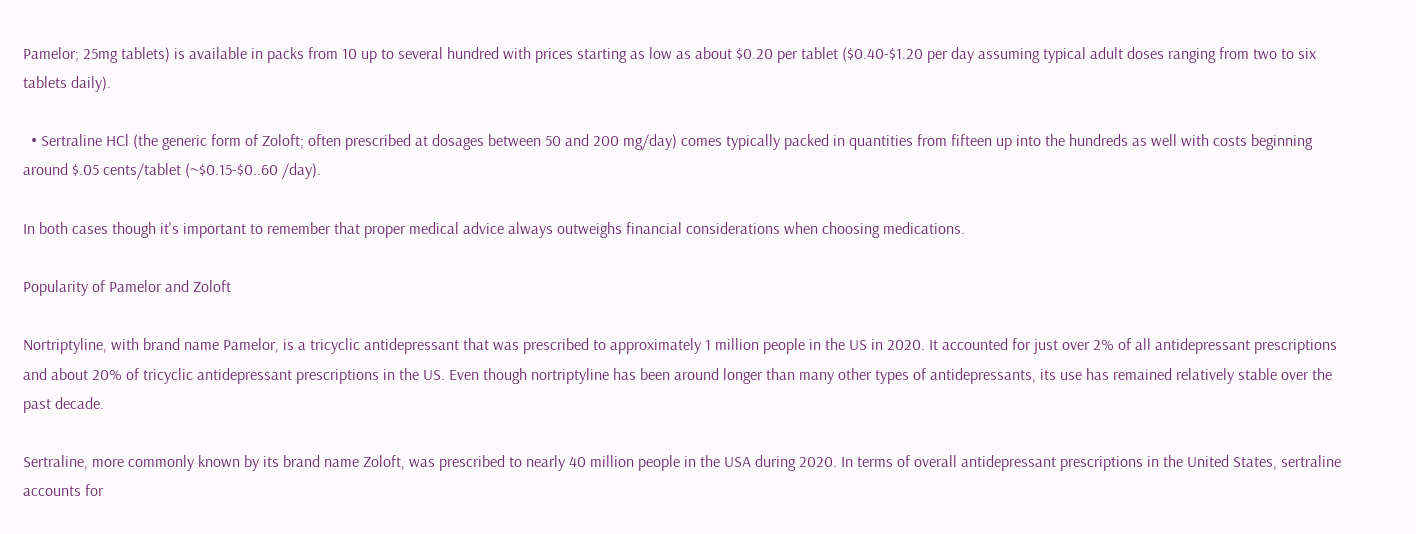Pamelor; 25mg tablets) is available in packs from 10 up to several hundred with prices starting as low as about $0.20 per tablet ($0.40-$1.20 per day assuming typical adult doses ranging from two to six tablets daily).

  • Sertraline HCl (the generic form of Zoloft; often prescribed at dosages between 50 and 200 mg/day) comes typically packed in quantities from fifteen up into the hundreds as well with costs beginning around $.05 cents/tablet (~$0.15-$0..60 /day).

In both cases though it's important to remember that proper medical advice always outweighs financial considerations when choosing medications.

Popularity of Pamelor and Zoloft

Nortriptyline, with brand name Pamelor, is a tricyclic antidepressant that was prescribed to approximately 1 million people in the US in 2020. It accounted for just over 2% of all antidepressant prescriptions and about 20% of tricyclic antidepressant prescriptions in the US. Even though nortriptyline has been around longer than many other types of antidepressants, its use has remained relatively stable over the past decade.

Sertraline, more commonly known by its brand name Zoloft, was prescribed to nearly 40 million people in the USA during 2020. In terms of overall antidepressant prescriptions in the United States, sertraline accounts for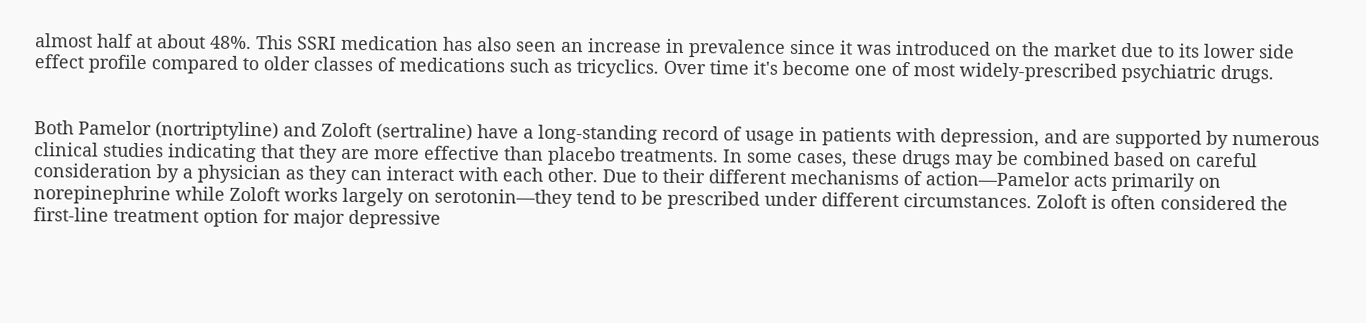almost half at about 48%. This SSRI medication has also seen an increase in prevalence since it was introduced on the market due to its lower side effect profile compared to older classes of medications such as tricyclics. Over time it's become one of most widely-prescribed psychiatric drugs.


Both Pamelor (nortriptyline) and Zoloft (sertraline) have a long-standing record of usage in patients with depression, and are supported by numerous clinical studies indicating that they are more effective than placebo treatments. In some cases, these drugs may be combined based on careful consideration by a physician as they can interact with each other. Due to their different mechanisms of action—Pamelor acts primarily on norepinephrine while Zoloft works largely on serotonin—they tend to be prescribed under different circumstances. Zoloft is often considered the first-line treatment option for major depressive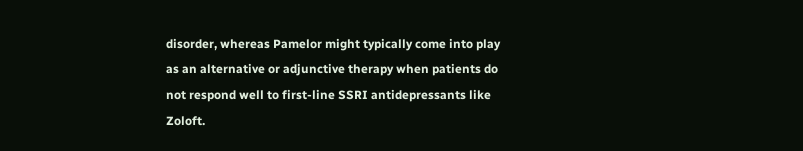disorder, whereas Pamelor might typically come into play as an alternative or adjunctive therapy when patients do not respond well to first-line SSRI antidepressants like Zoloft.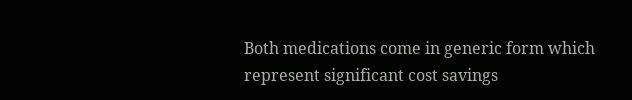Both medications come in generic form which represent significant cost savings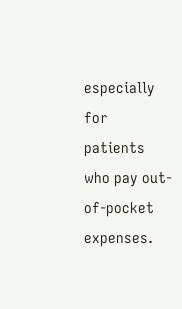especially for patients who pay out-of-pocket expenses.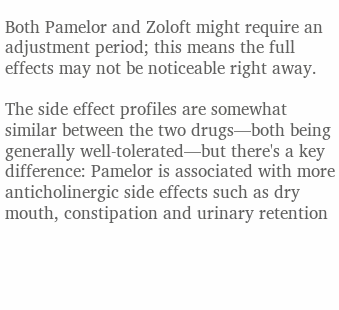Both Pamelor and Zoloft might require an adjustment period; this means the full effects may not be noticeable right away.

The side effect profiles are somewhat similar between the two drugs—both being generally well-tolerated—but there's a key difference: Pamelor is associated with more anticholinergic side effects such as dry mouth, constipation and urinary retention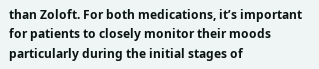than Zoloft. For both medications, it’s important for patients to closely monitor their moods particularly during the initial stages of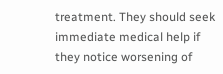treatment. They should seek immediate medical help if they notice worsening of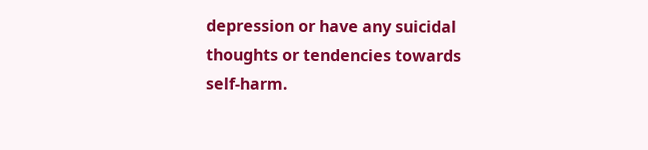depression or have any suicidal thoughts or tendencies towards self-harm.